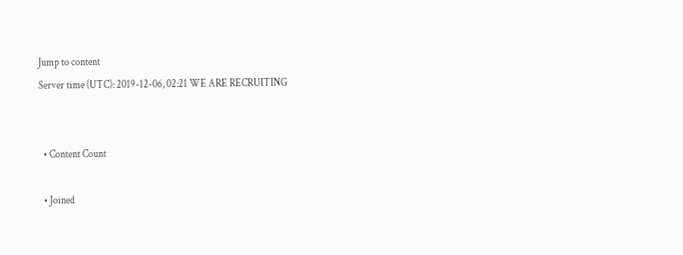Jump to content
Server time (UTC): 2019-12-06, 02:21 WE ARE RECRUITING


  • Content Count

  • Joined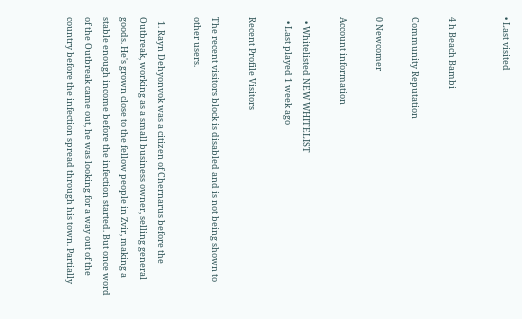• Last visited


4 h Beach Bambi

Community Reputation

0 Newcomer

Account information

  • Whitelisted NEW WHITELIST
  • Last played 1 week ago

Recent Profile Visitors

The recent visitors block is disabled and is not being shown to other users.

  1. Rayn Dehyonvok was a citizen of Chernarus before the Outbreak, working as a small business owner, selling general goods. He's grown close to the fellow people in Zvir, making a stable enough income before the infection started. But once word of the Outbreak came out, he was looking for a way out of the country before the infection spread through his town. Partially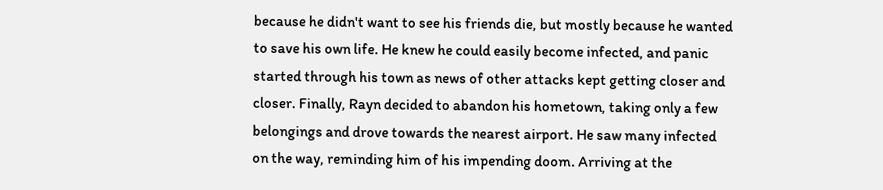because he didn't want to see his friends die, but mostly because he wanted to save his own life. He knew he could easily become infected, and panic started through his town as news of other attacks kept getting closer and closer. Finally, Rayn decided to abandon his hometown, taking only a few belongings and drove towards the nearest airport. He saw many infected on the way, reminding him of his impending doom. Arriving at the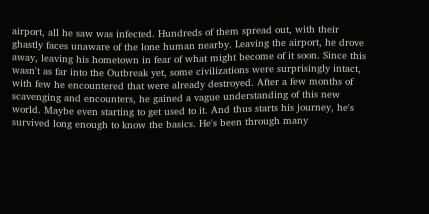airport, all he saw was infected. Hundreds of them spread out, with their ghastly faces unaware of the lone human nearby. Leaving the airport, he drove away, leaving his hometown in fear of what might become of it soon. Since this wasn't as far into the Outbreak yet, some civilizations were surprisingly intact, with few he encountered that were already destroyed. After a few months of scavenging and encounters, he gained a vague understanding of this new world. Maybe even starting to get used to it. And thus starts his journey, he's survived long enough to know the basics. He's been through many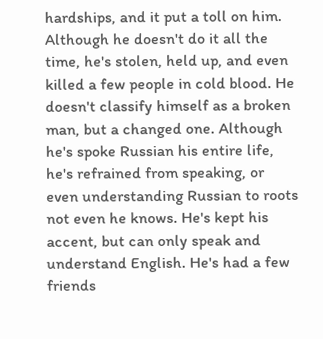hardships, and it put a toll on him. Although he doesn't do it all the time, he's stolen, held up, and even killed a few people in cold blood. He doesn't classify himself as a broken man, but a changed one. Although he's spoke Russian his entire life, he's refrained from speaking, or even understanding Russian to roots not even he knows. He's kept his accent, but can only speak and understand English. He's had a few friends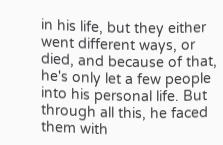in his life, but they either went different ways, or died, and because of that, he's only let a few people into his personal life. But through all this, he faced them with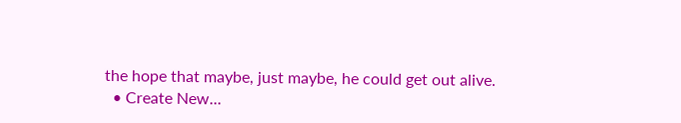the hope that maybe, just maybe, he could get out alive.
  • Create New...